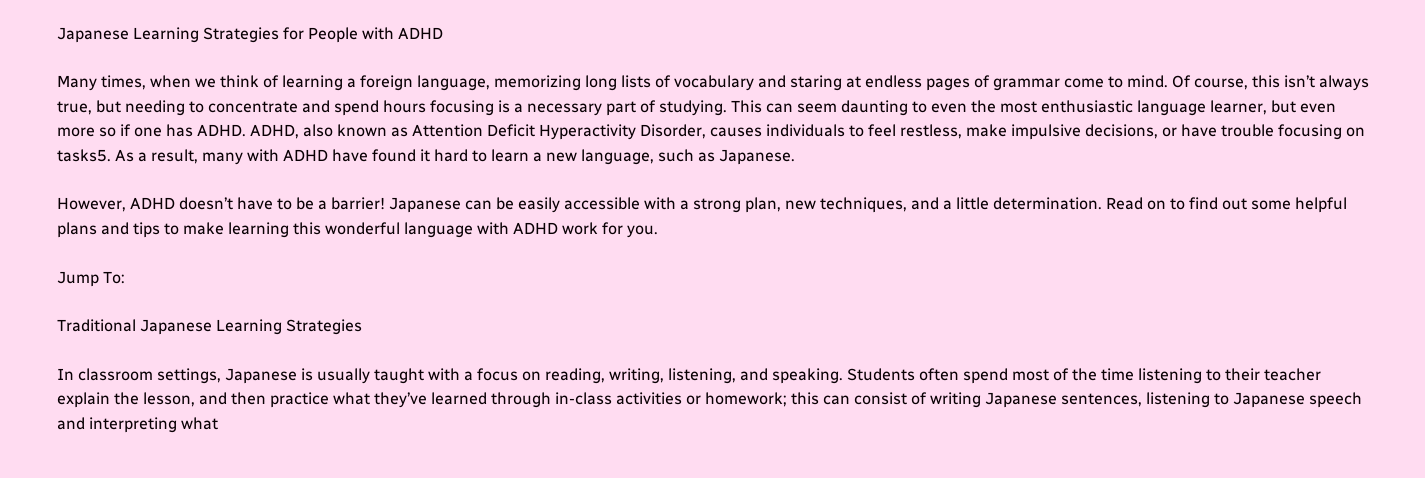Japanese Learning Strategies for People with ADHD

Many times, when we think of learning a foreign language, memorizing long lists of vocabulary and staring at endless pages of grammar come to mind. Of course, this isn’t always true, but needing to concentrate and spend hours focusing is a necessary part of studying. This can seem daunting to even the most enthusiastic language learner, but even more so if one has ADHD. ADHD, also known as Attention Deficit Hyperactivity Disorder, causes individuals to feel restless, make impulsive decisions, or have trouble focusing on tasks5. As a result, many with ADHD have found it hard to learn a new language, such as Japanese.

However, ADHD doesn’t have to be a barrier! Japanese can be easily accessible with a strong plan, new techniques, and a little determination. Read on to find out some helpful plans and tips to make learning this wonderful language with ADHD work for you.

Jump To:

Traditional Japanese Learning Strategies

In classroom settings, Japanese is usually taught with a focus on reading, writing, listening, and speaking. Students often spend most of the time listening to their teacher explain the lesson, and then practice what they’ve learned through in-class activities or homework; this can consist of writing Japanese sentences, listening to Japanese speech and interpreting what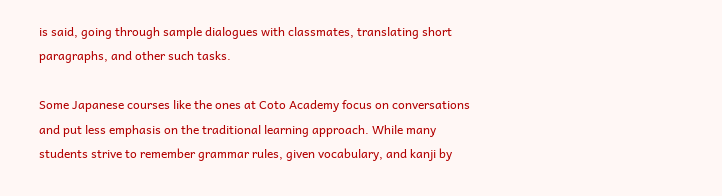is said, going through sample dialogues with classmates, translating short paragraphs, and other such tasks.

Some Japanese courses like the ones at Coto Academy focus on conversations and put less emphasis on the traditional learning approach. While many students strive to remember grammar rules, given vocabulary, and kanji by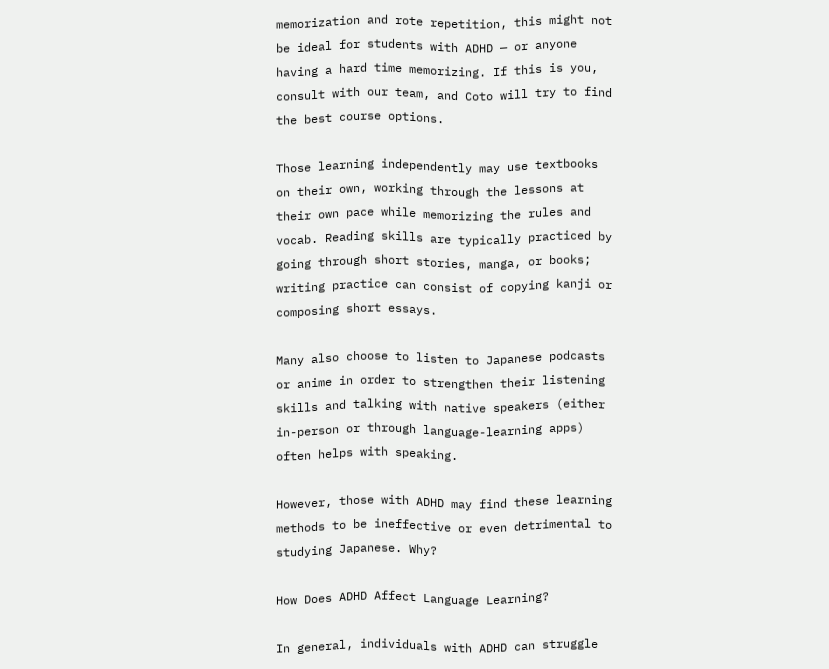memorization and rote repetition, this might not be ideal for students with ADHD — or anyone having a hard time memorizing. If this is you, consult with our team, and Coto will try to find the best course options.

Those learning independently may use textbooks on their own, working through the lessons at their own pace while memorizing the rules and vocab. Reading skills are typically practiced by going through short stories, manga, or books; writing practice can consist of copying kanji or composing short essays.

Many also choose to listen to Japanese podcasts or anime in order to strengthen their listening skills and talking with native speakers (either in-person or through language-learning apps) often helps with speaking.

However, those with ADHD may find these learning methods to be ineffective or even detrimental to studying Japanese. Why?

How Does ADHD Affect Language Learning?

In general, individuals with ADHD can struggle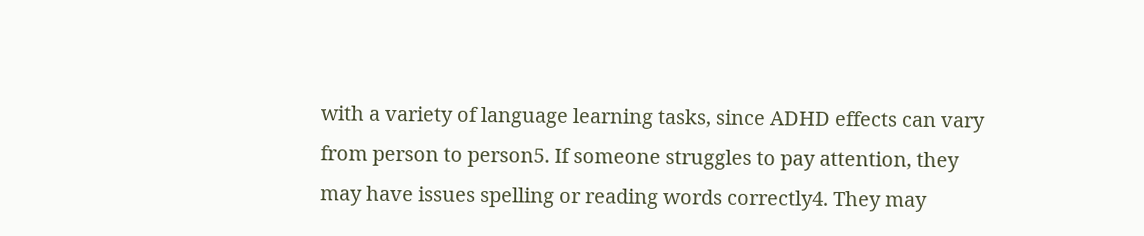with a variety of language learning tasks, since ADHD effects can vary from person to person5. If someone struggles to pay attention, they may have issues spelling or reading words correctly4. They may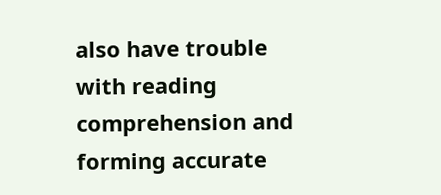also have trouble with reading comprehension and forming accurate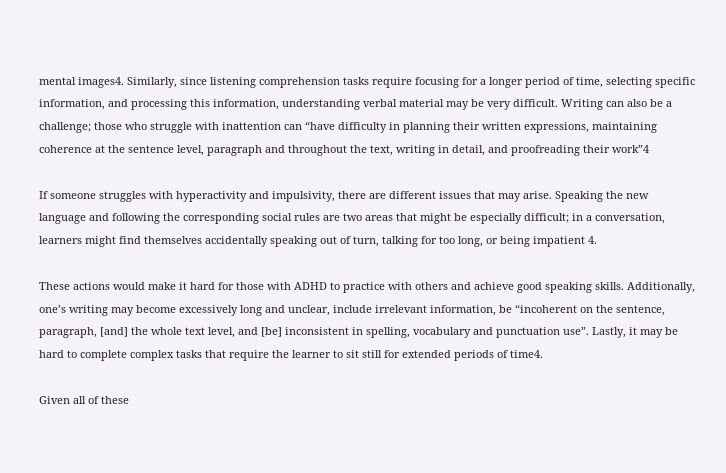mental images4. Similarly, since listening comprehension tasks require focusing for a longer period of time, selecting specific information, and processing this information, understanding verbal material may be very difficult. Writing can also be a challenge; those who struggle with inattention can “have difficulty in planning their written expressions, maintaining coherence at the sentence level, paragraph and throughout the text, writing in detail, and proofreading their work”4

If someone struggles with hyperactivity and impulsivity, there are different issues that may arise. Speaking the new language and following the corresponding social rules are two areas that might be especially difficult; in a conversation, learners might find themselves accidentally speaking out of turn, talking for too long, or being impatient 4.

These actions would make it hard for those with ADHD to practice with others and achieve good speaking skills. Additionally, one’s writing may become excessively long and unclear, include irrelevant information, be “incoherent on the sentence, paragraph, [and] the whole text level, and [be] inconsistent in spelling, vocabulary and punctuation use”. Lastly, it may be hard to complete complex tasks that require the learner to sit still for extended periods of time4.

Given all of these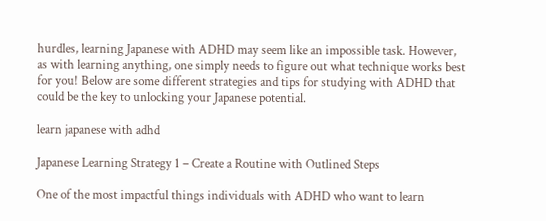hurdles, learning Japanese with ADHD may seem like an impossible task. However, as with learning anything, one simply needs to figure out what technique works best for you! Below are some different strategies and tips for studying with ADHD that could be the key to unlocking your Japanese potential.

learn japanese with adhd

Japanese Learning Strategy 1 – Create a Routine with Outlined Steps

One of the most impactful things individuals with ADHD who want to learn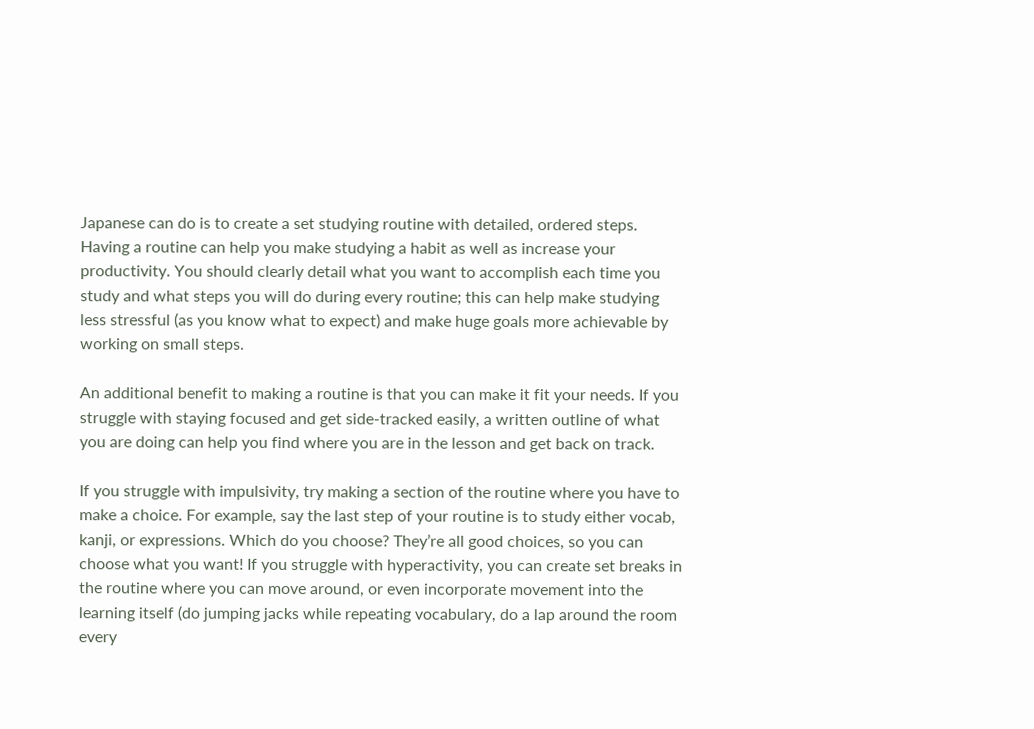Japanese can do is to create a set studying routine with detailed, ordered steps. Having a routine can help you make studying a habit as well as increase your productivity. You should clearly detail what you want to accomplish each time you study and what steps you will do during every routine; this can help make studying less stressful (as you know what to expect) and make huge goals more achievable by working on small steps.

An additional benefit to making a routine is that you can make it fit your needs. If you struggle with staying focused and get side-tracked easily, a written outline of what you are doing can help you find where you are in the lesson and get back on track.

If you struggle with impulsivity, try making a section of the routine where you have to make a choice. For example, say the last step of your routine is to study either vocab, kanji, or expressions. Which do you choose? They’re all good choices, so you can choose what you want! If you struggle with hyperactivity, you can create set breaks in the routine where you can move around, or even incorporate movement into the learning itself (do jumping jacks while repeating vocabulary, do a lap around the room every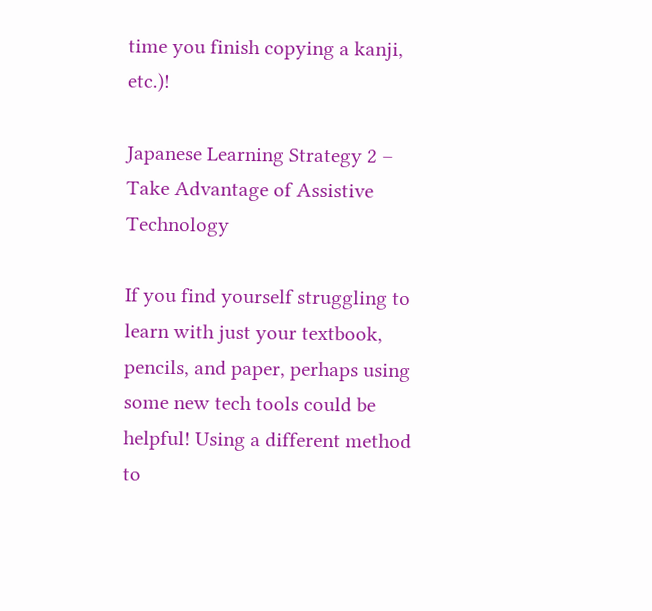time you finish copying a kanji, etc.)!

Japanese Learning Strategy 2 – Take Advantage of Assistive Technology

If you find yourself struggling to learn with just your textbook, pencils, and paper, perhaps using some new tech tools could be helpful! Using a different method to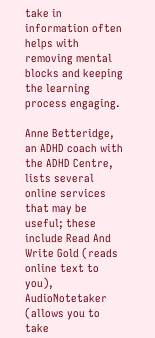take in information often helps with removing mental blocks and keeping the learning process engaging.

Anne Betteridge, an ADHD coach with the ADHD Centre, lists several online services that may be useful; these include Read And Write Gold (reads online text to you), AudioNotetaker (allows you to take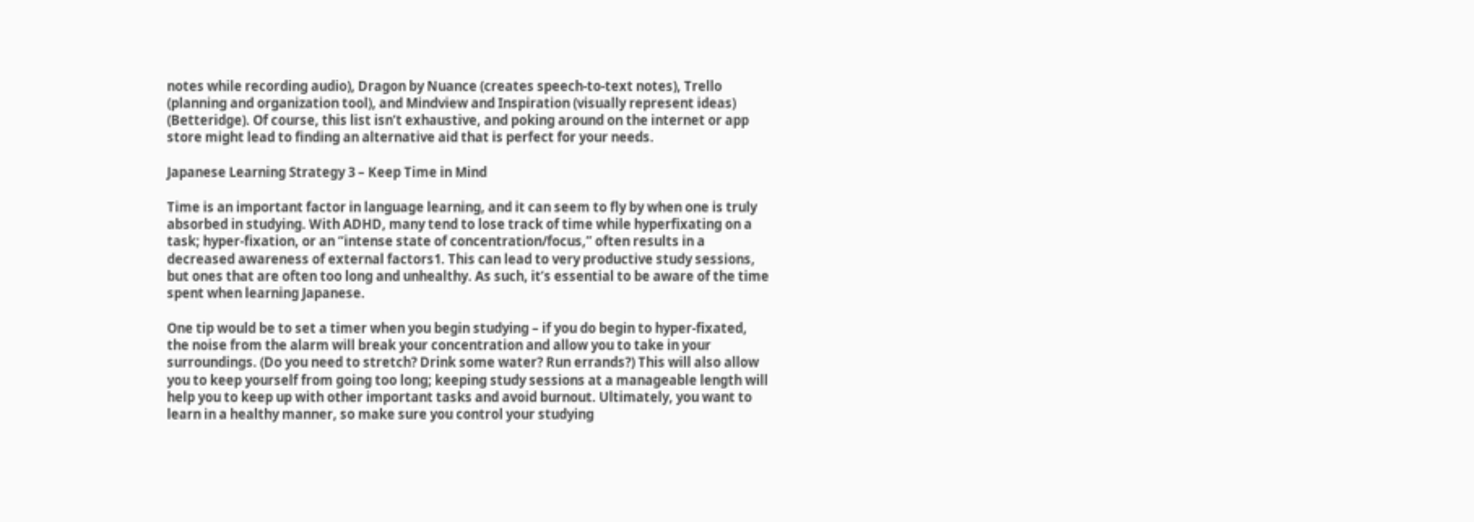notes while recording audio), Dragon by Nuance (creates speech-to-text notes), Trello (planning and organization tool), and Mindview and Inspiration (visually represent ideas) (Betteridge). Of course, this list isn’t exhaustive, and poking around on the internet or app store might lead to finding an alternative aid that is perfect for your needs.

Japanese Learning Strategy 3 – Keep Time in Mind

Time is an important factor in language learning, and it can seem to fly by when one is truly absorbed in studying. With ADHD, many tend to lose track of time while hyperfixating on a task; hyper-fixation, or an “intense state of concentration/focus,” often results in a decreased awareness of external factors1. This can lead to very productive study sessions, but ones that are often too long and unhealthy. As such, it’s essential to be aware of the time spent when learning Japanese.

One tip would be to set a timer when you begin studying – if you do begin to hyper-fixated, the noise from the alarm will break your concentration and allow you to take in your surroundings. (Do you need to stretch? Drink some water? Run errands?) This will also allow you to keep yourself from going too long; keeping study sessions at a manageable length will help you to keep up with other important tasks and avoid burnout. Ultimately, you want to learn in a healthy manner, so make sure you control your studying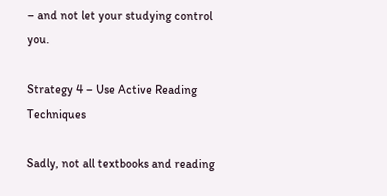– and not let your studying control you.

Strategy 4 – Use Active Reading Techniques

Sadly, not all textbooks and reading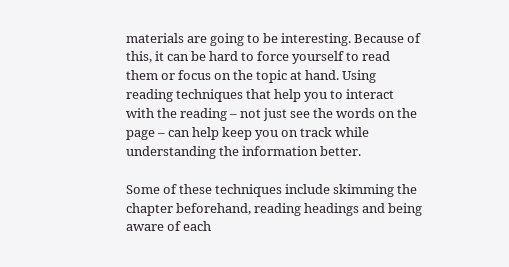materials are going to be interesting. Because of this, it can be hard to force yourself to read them or focus on the topic at hand. Using reading techniques that help you to interact with the reading – not just see the words on the page – can help keep you on track while understanding the information better.

Some of these techniques include skimming the chapter beforehand, reading headings and being aware of each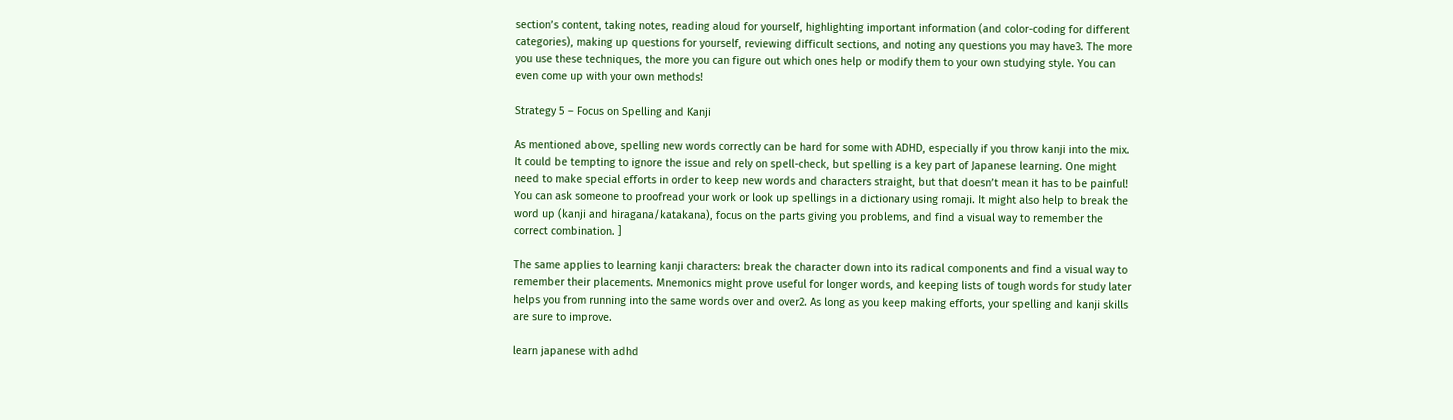section’s content, taking notes, reading aloud for yourself, highlighting important information (and color-coding for different categories), making up questions for yourself, reviewing difficult sections, and noting any questions you may have3. The more you use these techniques, the more you can figure out which ones help or modify them to your own studying style. You can even come up with your own methods!

Strategy 5 – Focus on Spelling and Kanji

As mentioned above, spelling new words correctly can be hard for some with ADHD, especially if you throw kanji into the mix. It could be tempting to ignore the issue and rely on spell-check, but spelling is a key part of Japanese learning. One might need to make special efforts in order to keep new words and characters straight, but that doesn’t mean it has to be painful! You can ask someone to proofread your work or look up spellings in a dictionary using romaji. It might also help to break the word up (kanji and hiragana/katakana), focus on the parts giving you problems, and find a visual way to remember the correct combination. ]

The same applies to learning kanji characters: break the character down into its radical components and find a visual way to remember their placements. Mnemonics might prove useful for longer words, and keeping lists of tough words for study later helps you from running into the same words over and over2. As long as you keep making efforts, your spelling and kanji skills are sure to improve.

learn japanese with adhd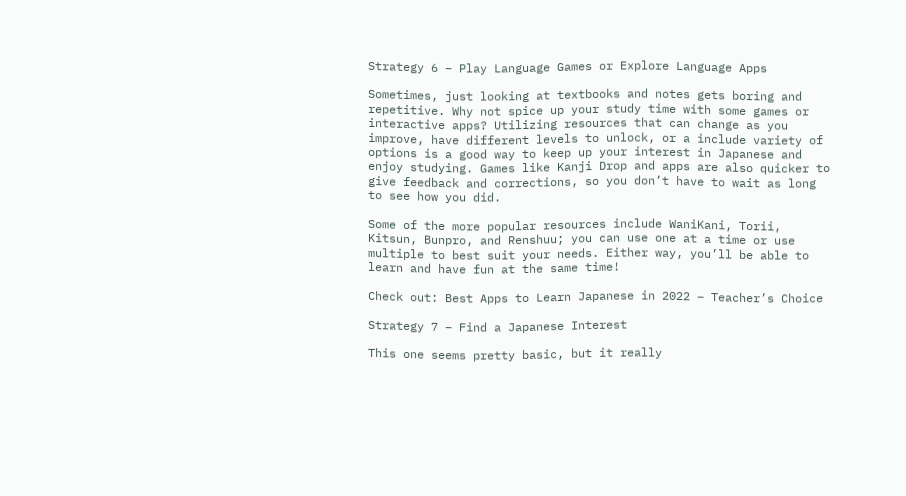Strategy 6 – Play Language Games or Explore Language Apps

Sometimes, just looking at textbooks and notes gets boring and repetitive. Why not spice up your study time with some games or interactive apps? Utilizing resources that can change as you improve, have different levels to unlock, or a include variety of options is a good way to keep up your interest in Japanese and enjoy studying. Games like Kanji Drop and apps are also quicker to give feedback and corrections, so you don’t have to wait as long to see how you did.

Some of the more popular resources include WaniKani, Torii, Kitsun, Bunpro, and Renshuu; you can use one at a time or use multiple to best suit your needs. Either way, you’ll be able to learn and have fun at the same time!

Check out: Best Apps to Learn Japanese in 2022 – Teacher’s Choice

Strategy 7 – Find a Japanese Interest

This one seems pretty basic, but it really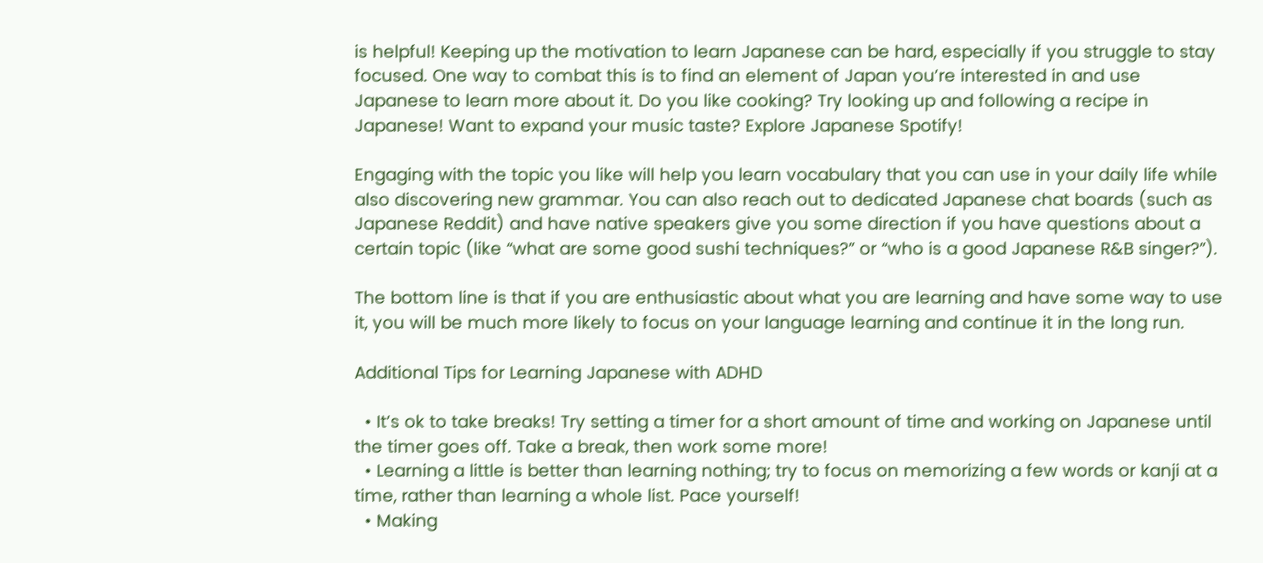is helpful! Keeping up the motivation to learn Japanese can be hard, especially if you struggle to stay focused. One way to combat this is to find an element of Japan you’re interested in and use Japanese to learn more about it. Do you like cooking? Try looking up and following a recipe in Japanese! Want to expand your music taste? Explore Japanese Spotify!

Engaging with the topic you like will help you learn vocabulary that you can use in your daily life while also discovering new grammar. You can also reach out to dedicated Japanese chat boards (such as Japanese Reddit) and have native speakers give you some direction if you have questions about a certain topic (like “what are some good sushi techniques?” or “who is a good Japanese R&B singer?”).

The bottom line is that if you are enthusiastic about what you are learning and have some way to use it, you will be much more likely to focus on your language learning and continue it in the long run.

Additional Tips for Learning Japanese with ADHD

  • It’s ok to take breaks! Try setting a timer for a short amount of time and working on Japanese until the timer goes off. Take a break, then work some more!
  • Learning a little is better than learning nothing; try to focus on memorizing a few words or kanji at a time, rather than learning a whole list. Pace yourself!
  • Making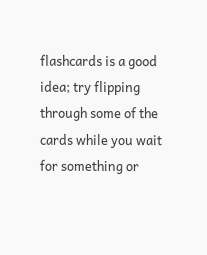flashcards is a good idea; try flipping through some of the cards while you wait for something or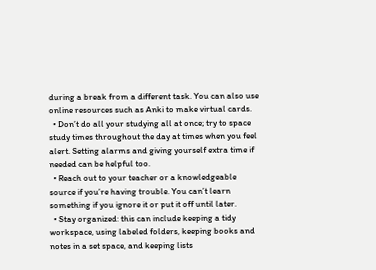during a break from a different task. You can also use online resources such as Anki to make virtual cards.
  • Don’t do all your studying all at once; try to space study times throughout the day at times when you feel alert. Setting alarms and giving yourself extra time if needed can be helpful too.
  • Reach out to your teacher or a knowledgeable source if you’re having trouble. You can’t learn something if you ignore it or put it off until later.
  • Stay organized: this can include keeping a tidy workspace, using labeled folders, keeping books and notes in a set space, and keeping lists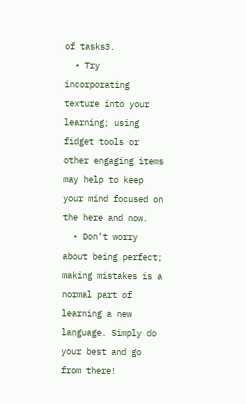of tasks3.
  • Try incorporating texture into your learning; using fidget tools or other engaging items may help to keep your mind focused on the here and now.
  • Don’t worry about being perfect; making mistakes is a normal part of learning a new language. Simply do your best and go from there!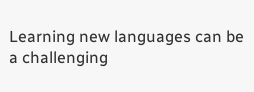Learning new languages can be a challenging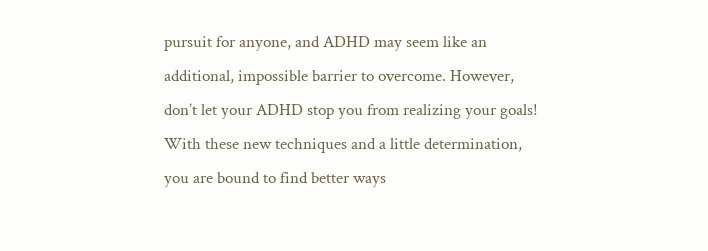pursuit for anyone, and ADHD may seem like an additional, impossible barrier to overcome. However, don’t let your ADHD stop you from realizing your goals! With these new techniques and a little determination, you are bound to find better ways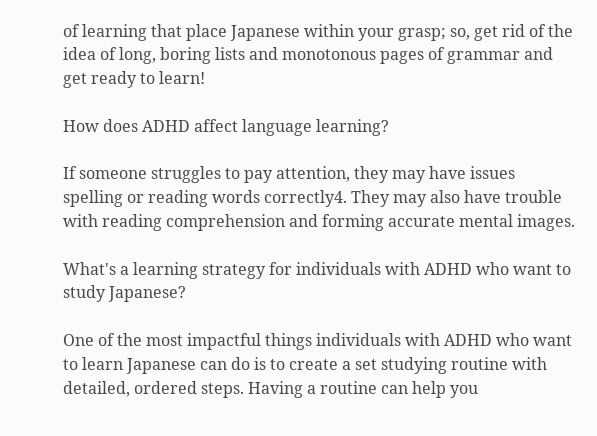of learning that place Japanese within your grasp; so, get rid of the idea of long, boring lists and monotonous pages of grammar and get ready to learn!

How does ADHD affect language learning?

If someone struggles to pay attention, they may have issues spelling or reading words correctly4. They may also have trouble with reading comprehension and forming accurate mental images.

What's a learning strategy for individuals with ADHD who want to study Japanese?

One of the most impactful things individuals with ADHD who want to learn Japanese can do is to create a set studying routine with detailed, ordered steps. Having a routine can help you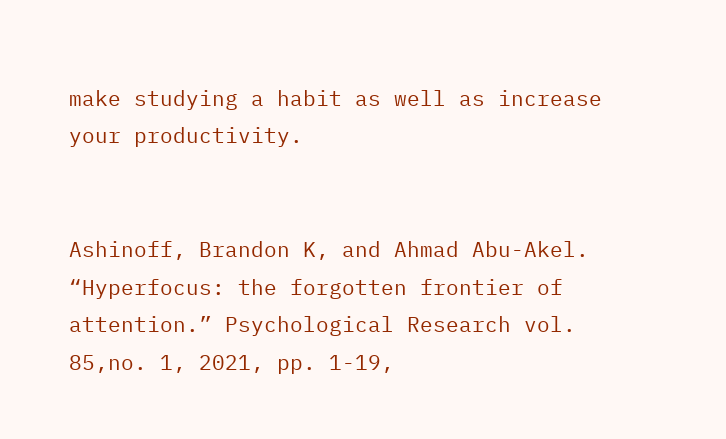make studying a habit as well as increase your productivity.


Ashinoff, Brandon K, and Ahmad Abu-Akel. “Hyperfocus: the forgotten frontier of attention.” Psychological Research vol. 85,no. 1, 2021, pp. 1-19,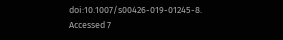doi:10.1007/s00426-019-01245-8. Accessed 7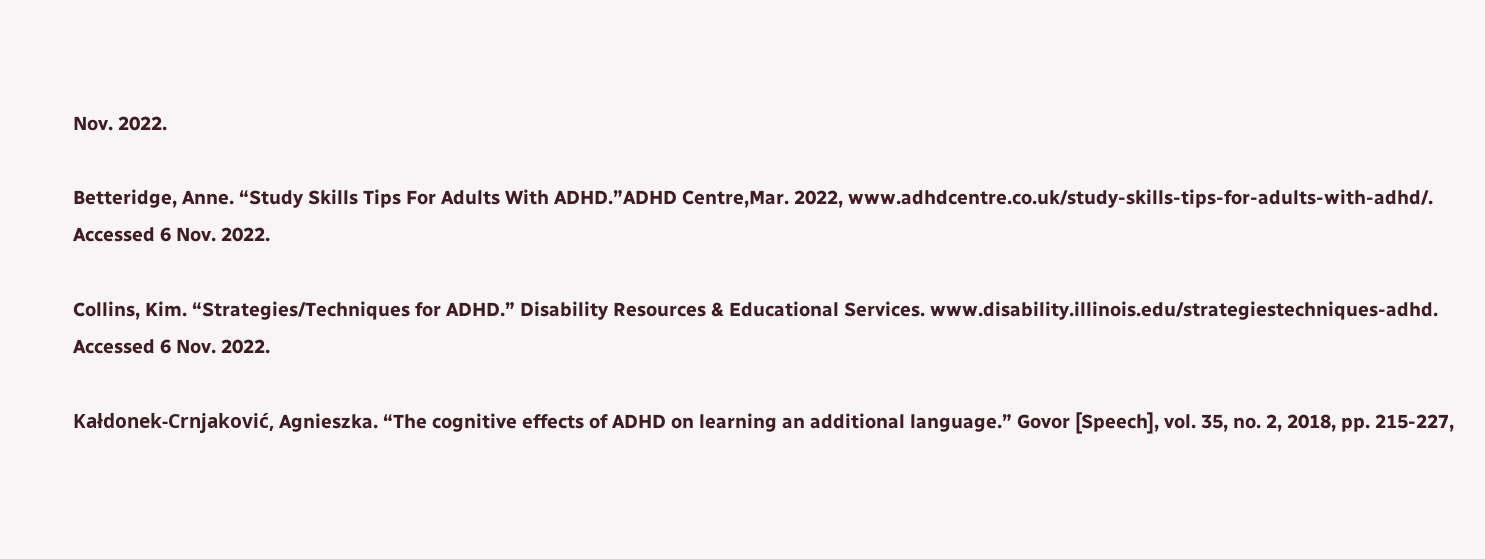Nov. 2022.

Betteridge, Anne. “Study Skills Tips For Adults With ADHD.”ADHD Centre,Mar. 2022, www.adhdcentre.co.uk/study-skills-tips-for-adults-with-adhd/. Accessed 6 Nov. 2022.

Collins, Kim. “Strategies/Techniques for ADHD.” Disability Resources & Educational Services. www.disability.illinois.edu/strategiestechniques-adhd. Accessed 6 Nov. 2022.

Kałdonek‐Crnjaković, Agnieszka. “The cognitive effects of ADHD on learning an additional language.” Govor [Speech], vol. 35, no. 2, 2018, pp. 215-227,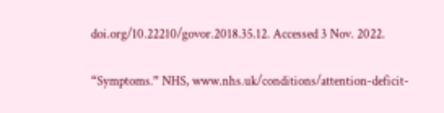doi.org/10.22210/govor.2018.35.12. Accessed 3 Nov. 2022.

“Symptoms.” NHS, www.nhs.uk/conditions/attention-deficit-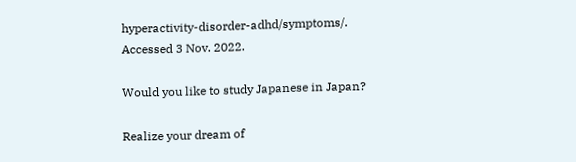hyperactivity-disorder-adhd/symptoms/. Accessed 3 Nov. 2022.

Would you like to study Japanese in Japan?

Realize your dream of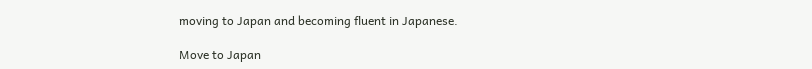moving to Japan and becoming fluent in Japanese.

Move to Japan